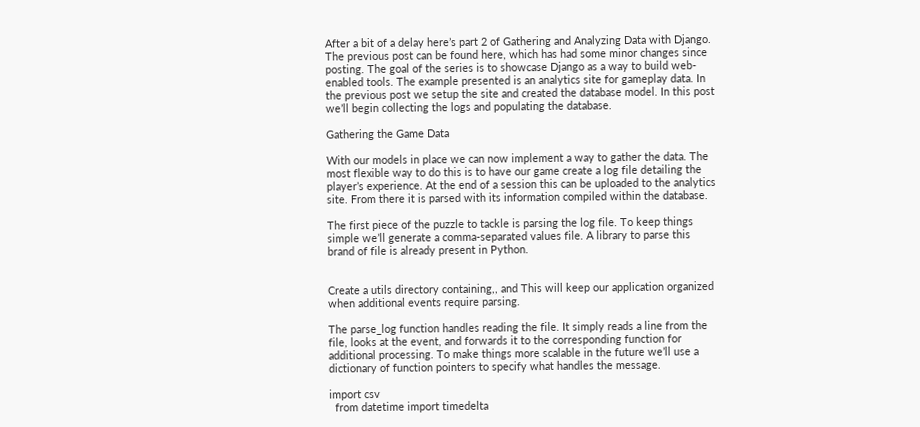After a bit of a delay here’s part 2 of Gathering and Analyzing Data with Django. The previous post can be found here, which has had some minor changes since posting. The goal of the series is to showcase Django as a way to build web-enabled tools. The example presented is an analytics site for gameplay data. In the previous post we setup the site and created the database model. In this post we’ll begin collecting the logs and populating the database.

Gathering the Game Data

With our models in place we can now implement a way to gather the data. The most flexible way to do this is to have our game create a log file detailing the player’s experience. At the end of a session this can be uploaded to the analytics site. From there it is parsed with its information compiled within the database.

The first piece of the puzzle to tackle is parsing the log file. To keep things simple we’ll generate a comma-separated values file. A library to parse this brand of file is already present in Python.


Create a utils directory containing,, and This will keep our application organized when additional events require parsing.

The parse_log function handles reading the file. It simply reads a line from the file, looks at the event, and forwards it to the corresponding function for additional processing. To make things more scalable in the future we’ll use a dictionary of function pointers to specify what handles the message.

import csv
  from datetime import timedelta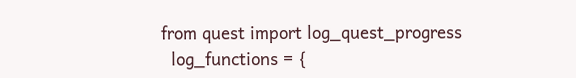from quest import log_quest_progress
  log_functions = {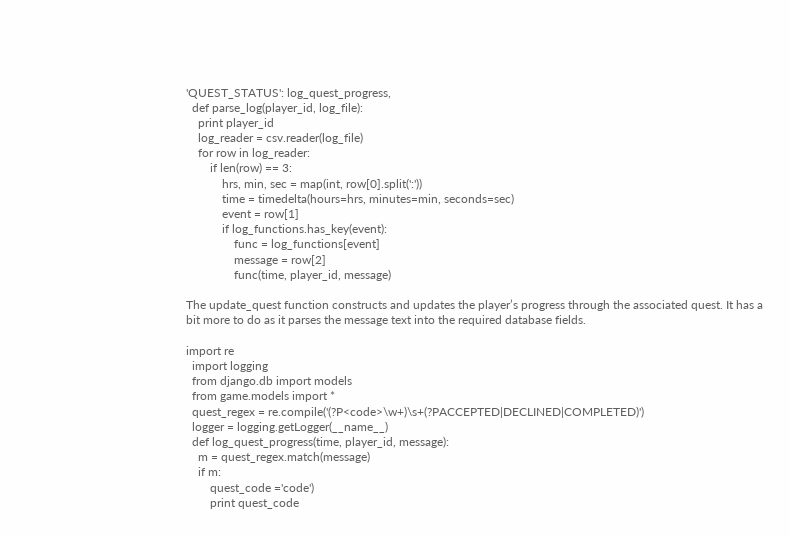'QUEST_STATUS': log_quest_progress,
  def parse_log(player_id, log_file):
    print player_id
    log_reader = csv.reader(log_file)
    for row in log_reader:
        if len(row) == 3:
            hrs, min, sec = map(int, row[0].split(':'))
            time = timedelta(hours=hrs, minutes=min, seconds=sec)
            event = row[1]
            if log_functions.has_key(event):
                func = log_functions[event]
                message = row[2]
                func(time, player_id, message)

The update_quest function constructs and updates the player’s progress through the associated quest. It has a bit more to do as it parses the message text into the required database fields.

import re
  import logging
  from django.db import models
  from game.models import *
  quest_regex = re.compile('(?P<code>\w+)\s+(?PACCEPTED|DECLINED|COMPLETED)')
  logger = logging.getLogger(__name__)
  def log_quest_progress(time, player_id, message):
    m = quest_regex.match(message)
    if m:
        quest_code ='code')
        print quest_code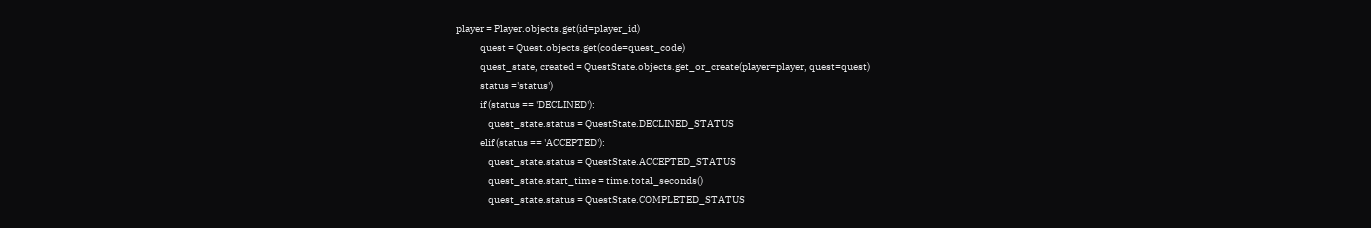player = Player.objects.get(id=player_id)
            quest = Quest.objects.get(code=quest_code)
            quest_state, created = QuestState.objects.get_or_create(player=player, quest=quest)
            status ='status')
            if (status == 'DECLINED'):
                quest_state.status = QuestState.DECLINED_STATUS
            elif (status == 'ACCEPTED'):
                quest_state.status = QuestState.ACCEPTED_STATUS
                quest_state.start_time = time.total_seconds()
                quest_state.status = QuestState.COMPLETED_STATUS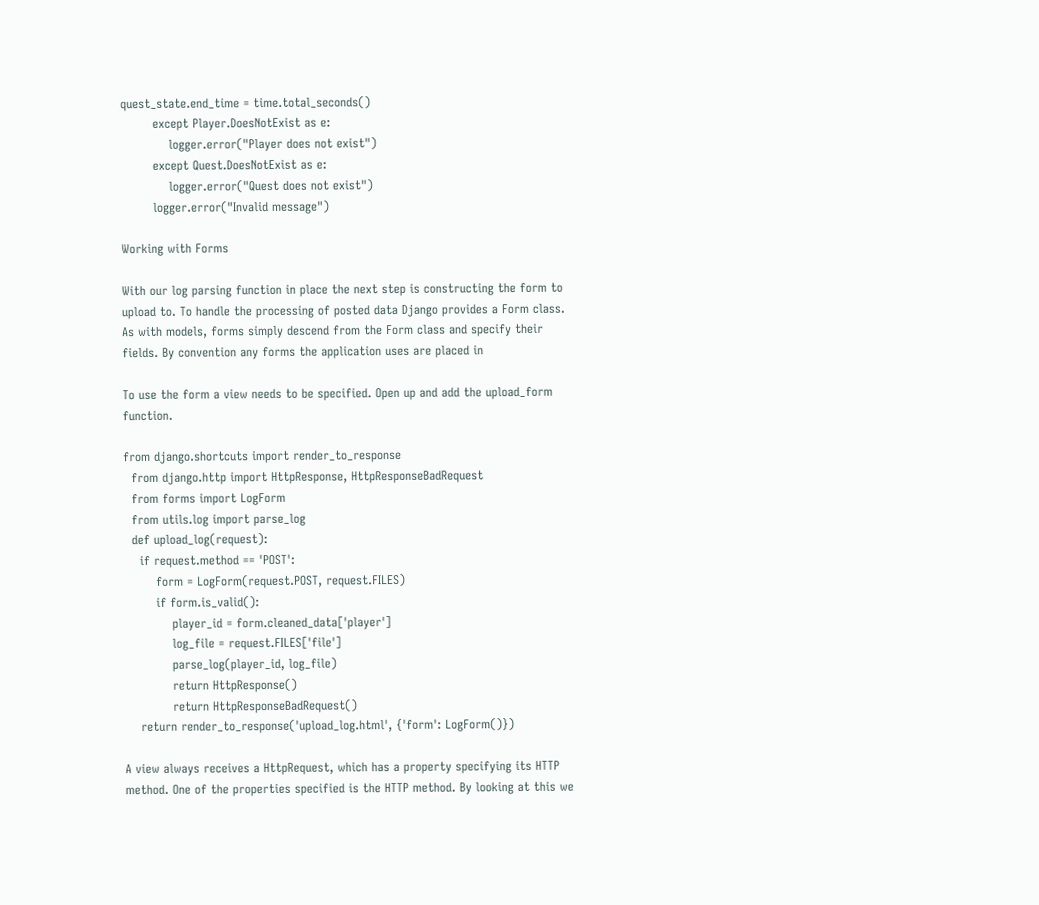quest_state.end_time = time.total_seconds()
        except Player.DoesNotExist as e:
            logger.error("Player does not exist")
        except Quest.DoesNotExist as e:
            logger.error("Quest does not exist")
        logger.error("Invalid message")

Working with Forms

With our log parsing function in place the next step is constructing the form to upload to. To handle the processing of posted data Django provides a Form class. As with models, forms simply descend from the Form class and specify their fields. By convention any forms the application uses are placed in

To use the form a view needs to be specified. Open up and add the upload_form function.

from django.shortcuts import render_to_response
  from django.http import HttpResponse, HttpResponseBadRequest
  from forms import LogForm
  from utils.log import parse_log
  def upload_log(request):
    if request.method == 'POST':
        form = LogForm(request.POST, request.FILES)
        if form.is_valid():
            player_id = form.cleaned_data['player']
            log_file = request.FILES['file']
            parse_log(player_id, log_file)
            return HttpResponse()
            return HttpResponseBadRequest()
    return render_to_response('upload_log.html', {'form': LogForm()})

A view always receives a HttpRequest, which has a property specifying its HTTP method. One of the properties specified is the HTTP method. By looking at this we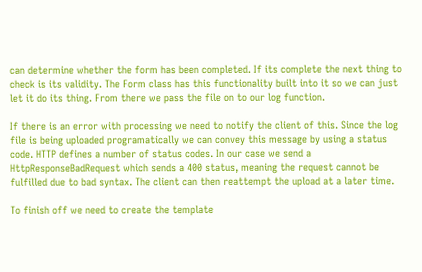can determine whether the form has been completed. If its complete the next thing to check is its validity. The Form class has this functionality built into it so we can just let it do its thing. From there we pass the file on to our log function.

If there is an error with processing we need to notify the client of this. Since the log file is being uploaded programatically we can convey this message by using a status code. HTTP defines a number of status codes. In our case we send a HttpResponseBadRequest which sends a 400 status, meaning the request cannot be fulfilled due to bad syntax. The client can then reattempt the upload at a later time.

To finish off we need to create the template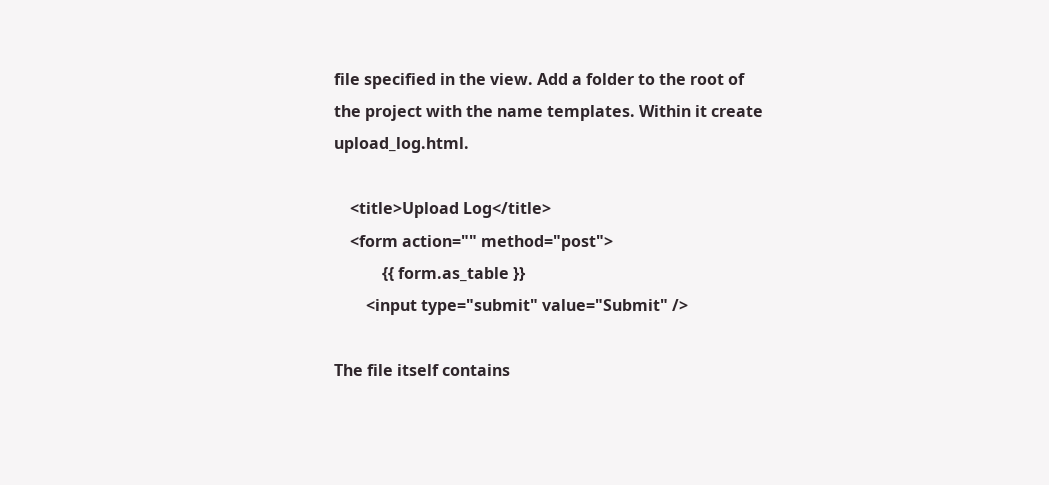file specified in the view. Add a folder to the root of the project with the name templates. Within it create upload_log.html.

    <title>Upload Log</title>
    <form action="" method="post">
            {{ form.as_table }}
        <input type="submit" value="Submit" />

The file itself contains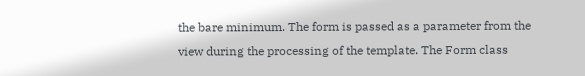the bare minimum. The form is passed as a parameter from the view during the processing of the template. The Form class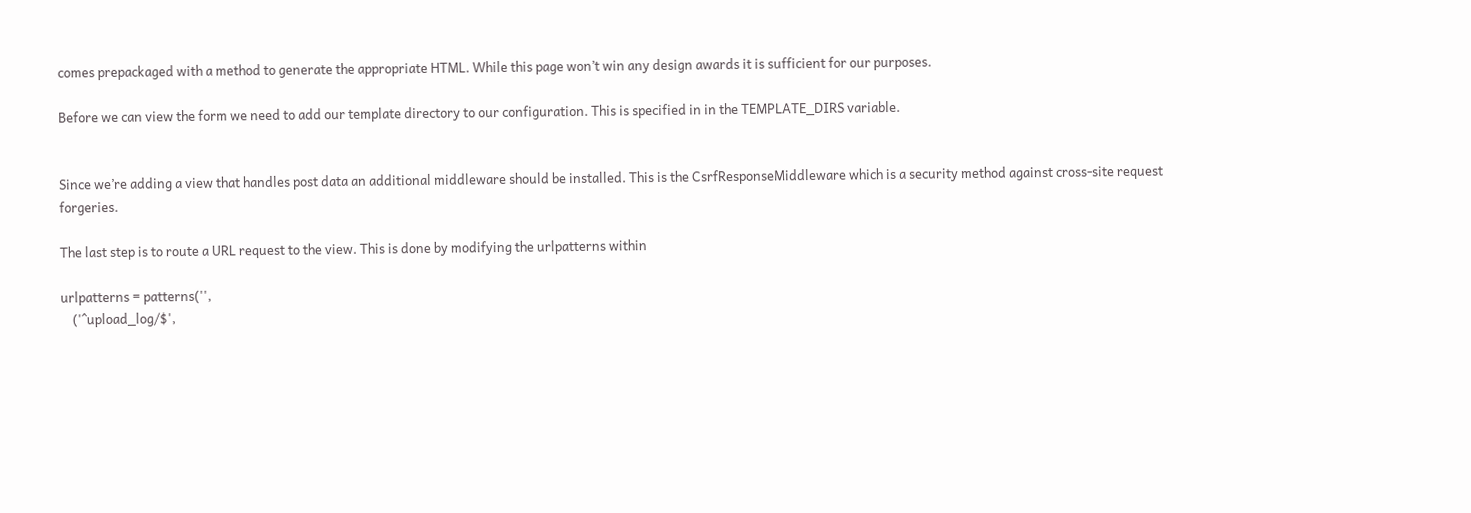comes prepackaged with a method to generate the appropriate HTML. While this page won’t win any design awards it is sufficient for our purposes.

Before we can view the form we need to add our template directory to our configuration. This is specified in in the TEMPLATE_DIRS variable.


Since we’re adding a view that handles post data an additional middleware should be installed. This is the CsrfResponseMiddleware which is a security method against cross-site request forgeries.

The last step is to route a URL request to the view. This is done by modifying the urlpatterns within

urlpatterns = patterns('',
    ('^upload_log/$',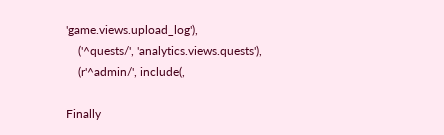'game.views.upload_log'),
    ('^quests/', 'analytics.views.quests'),
    (r'^admin/', include(,

Finally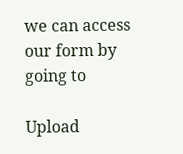we can access our form by going to

Upload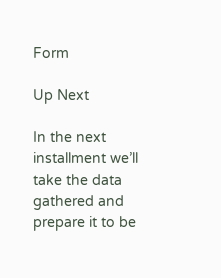Form

Up Next

In the next installment we’ll take the data gathered and prepare it to be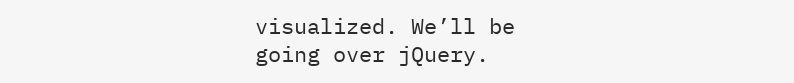visualized. We’ll be going over jQuery.